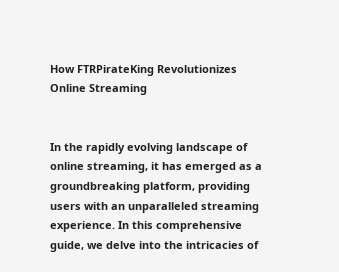How FTRPirateKing Revolutionizes Online Streaming


In the rapidly evolving landscape of online streaming, it has emerged as a groundbreaking platform, providing users with an unparalleled streaming experience. In this comprehensive guide, we delve into the intricacies of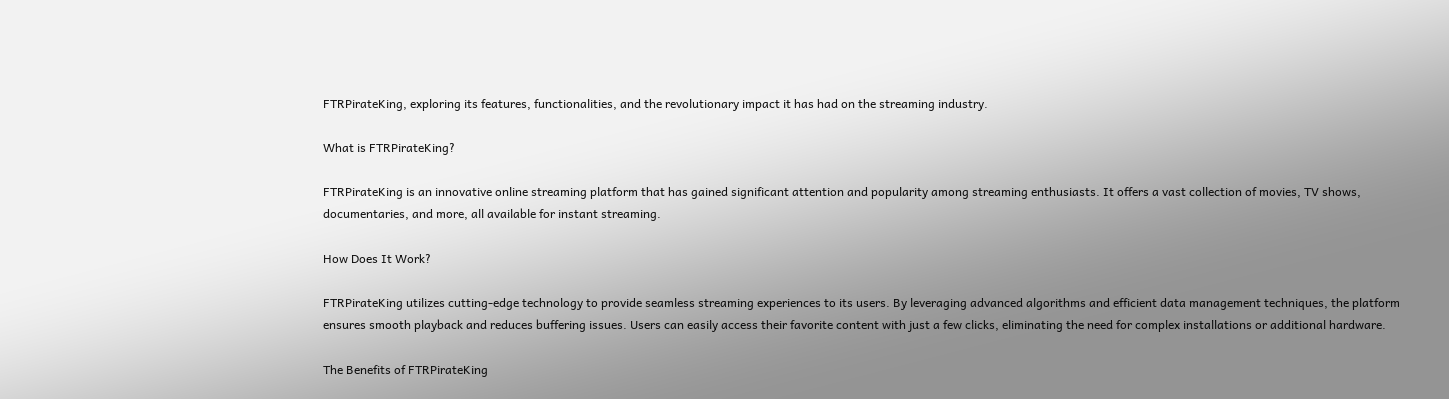FTRPirateKing, exploring its features, functionalities, and the revolutionary impact it has had on the streaming industry.

What is FTRPirateKing?

FTRPirateKing is an innovative online streaming platform that has gained significant attention and popularity among streaming enthusiasts. It offers a vast collection of movies, TV shows, documentaries, and more, all available for instant streaming.

How Does It Work?

FTRPirateKing utilizes cutting-edge technology to provide seamless streaming experiences to its users. By leveraging advanced algorithms and efficient data management techniques, the platform ensures smooth playback and reduces buffering issues. Users can easily access their favorite content with just a few clicks, eliminating the need for complex installations or additional hardware.

The Benefits of FTRPirateKing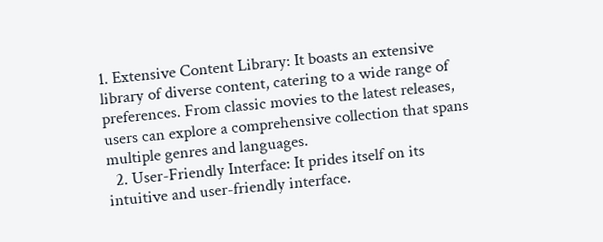1. Extensive Content Library: It boasts an extensive library of diverse content, catering to a wide range of preferences. From classic movies to the latest releases, users can explore a comprehensive collection that spans multiple genres and languages.
  2. User-Friendly Interface: It prides itself on its intuitive and user-friendly interface.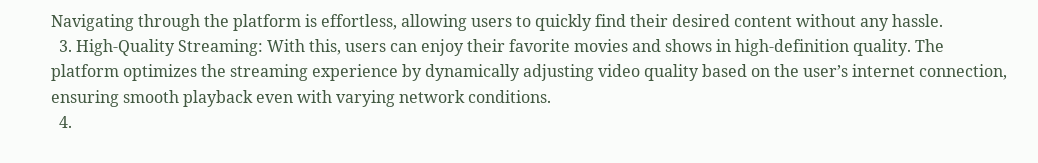Navigating through the platform is effortless, allowing users to quickly find their desired content without any hassle.
  3. High-Quality Streaming: With this, users can enjoy their favorite movies and shows in high-definition quality. The platform optimizes the streaming experience by dynamically adjusting video quality based on the user’s internet connection, ensuring smooth playback even with varying network conditions.
  4.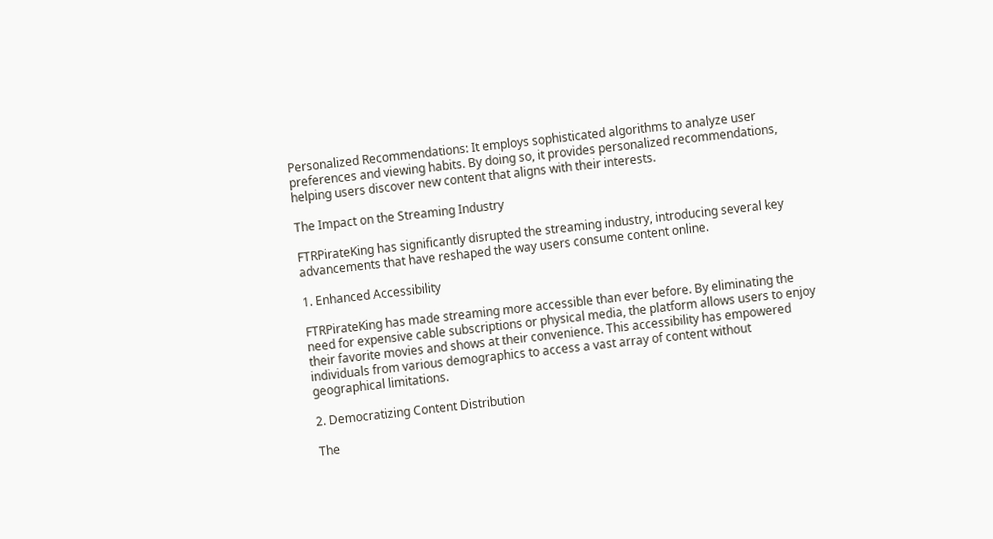Personalized Recommendations: It employs sophisticated algorithms to analyze user preferences and viewing habits. By doing so, it provides personalized recommendations, helping users discover new content that aligns with their interests.

The Impact on the Streaming Industry

FTRPirateKing has significantly disrupted the streaming industry, introducing several key advancements that have reshaped the way users consume content online.

1. Enhanced Accessibility

FTRPirateKing has made streaming more accessible than ever before. By eliminating the need for expensive cable subscriptions or physical media, the platform allows users to enjoy their favorite movies and shows at their convenience. This accessibility has empowered individuals from various demographics to access a vast array of content without geographical limitations.

2. Democratizing Content Distribution

The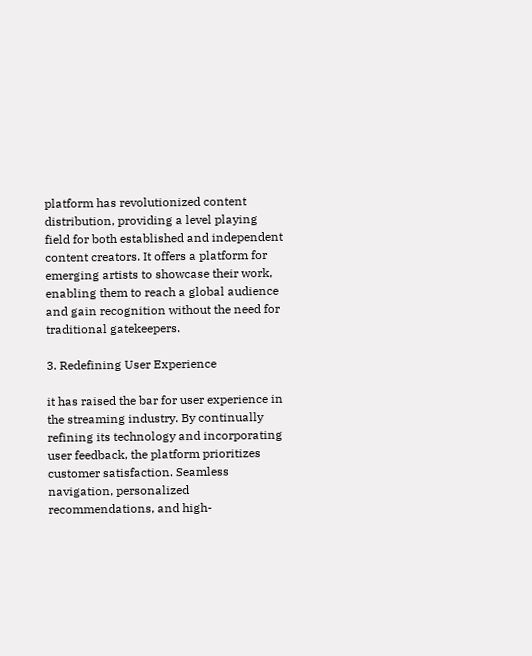platform has revolutionized content distribution, providing a level playing field for both established and independent content creators. It offers a platform for emerging artists to showcase their work, enabling them to reach a global audience and gain recognition without the need for traditional gatekeepers.

3. Redefining User Experience

it has raised the bar for user experience in the streaming industry. By continually refining its technology and incorporating user feedback, the platform prioritizes customer satisfaction. Seamless navigation, personalized recommendations, and high-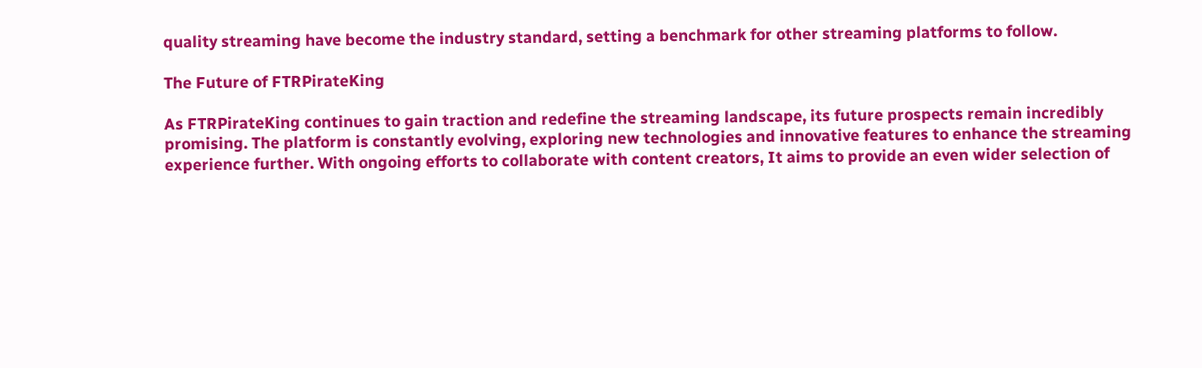quality streaming have become the industry standard, setting a benchmark for other streaming platforms to follow.

The Future of FTRPirateKing

As FTRPirateKing continues to gain traction and redefine the streaming landscape, its future prospects remain incredibly promising. The platform is constantly evolving, exploring new technologies and innovative features to enhance the streaming experience further. With ongoing efforts to collaborate with content creators, It aims to provide an even wider selection of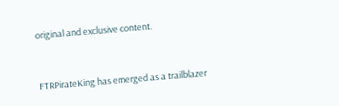original and exclusive content.


FTRPirateKing has emerged as a trailblazer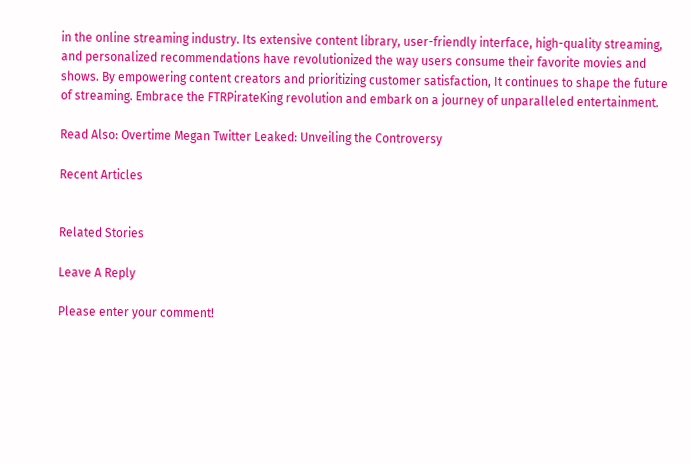in the online streaming industry. Its extensive content library, user-friendly interface, high-quality streaming, and personalized recommendations have revolutionized the way users consume their favorite movies and shows. By empowering content creators and prioritizing customer satisfaction, It continues to shape the future of streaming. Embrace the FTRPirateKing revolution and embark on a journey of unparalleled entertainment.

Read Also: Overtime Megan Twitter Leaked: Unveiling the Controversy

Recent Articles


Related Stories

Leave A Reply

Please enter your comment!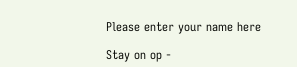Please enter your name here

Stay on op -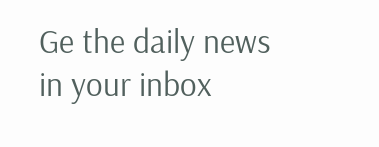Ge the daily news in your inbox